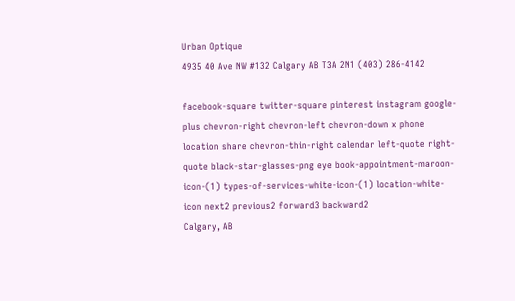Urban Optique
4935 40 Ave NW #132 Calgary AB T3A 2N1 (403) 286-4142

facebook-square twitter-square pinterest instagram google-plus chevron-right chevron-left chevron-down x phone location share chevron-thin-right calendar left-quote right-quote black-star-glasses-png eye book-appointment-maroon-icon-(1) types-of-services-white-icon-(1) location-white-icon next2 previous2 forward3 backward2
Calgary, AB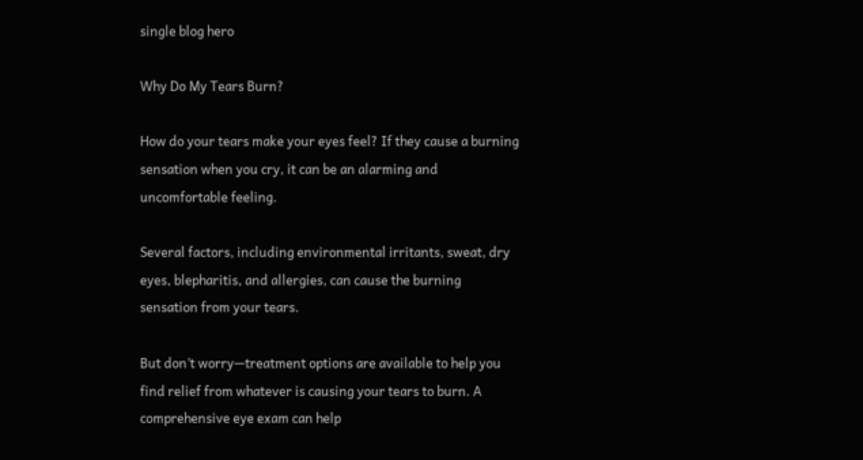single blog hero

Why Do My Tears Burn?

How do your tears make your eyes feel? If they cause a burning sensation when you cry, it can be an alarming and uncomfortable feeling.

Several factors, including environmental irritants, sweat, dry eyes, blepharitis, and allergies, can cause the burning sensation from your tears.

But don’t worry—treatment options are available to help you find relief from whatever is causing your tears to burn. A comprehensive eye exam can help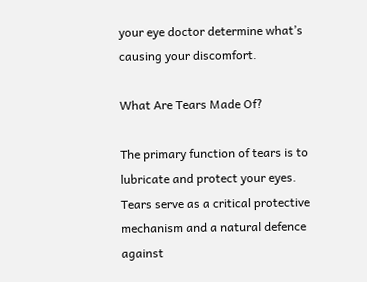your eye doctor determine what’s causing your discomfort.

What Are Tears Made Of?

The primary function of tears is to lubricate and protect your eyes. Tears serve as a critical protective mechanism and a natural defence against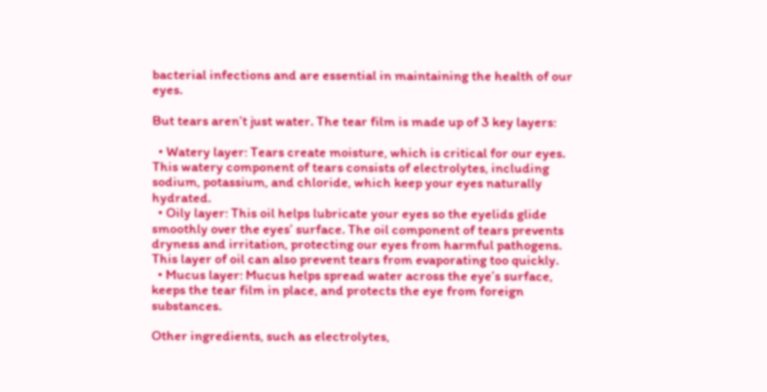bacterial infections and are essential in maintaining the health of our eyes.

But tears aren’t just water. The tear film is made up of 3 key layers:

  • Watery layer: Tears create moisture, which is critical for our eyes. This watery component of tears consists of electrolytes, including sodium, potassium, and chloride, which keep your eyes naturally hydrated.
  • Oily layer: This oil helps lubricate your eyes so the eyelids glide smoothly over the eyes’ surface. The oil component of tears prevents dryness and irritation, protecting our eyes from harmful pathogens. This layer of oil can also prevent tears from evaporating too quickly.
  • Mucus layer: Mucus helps spread water across the eye’s surface, keeps the tear film in place, and protects the eye from foreign substances.

Other ingredients, such as electrolytes,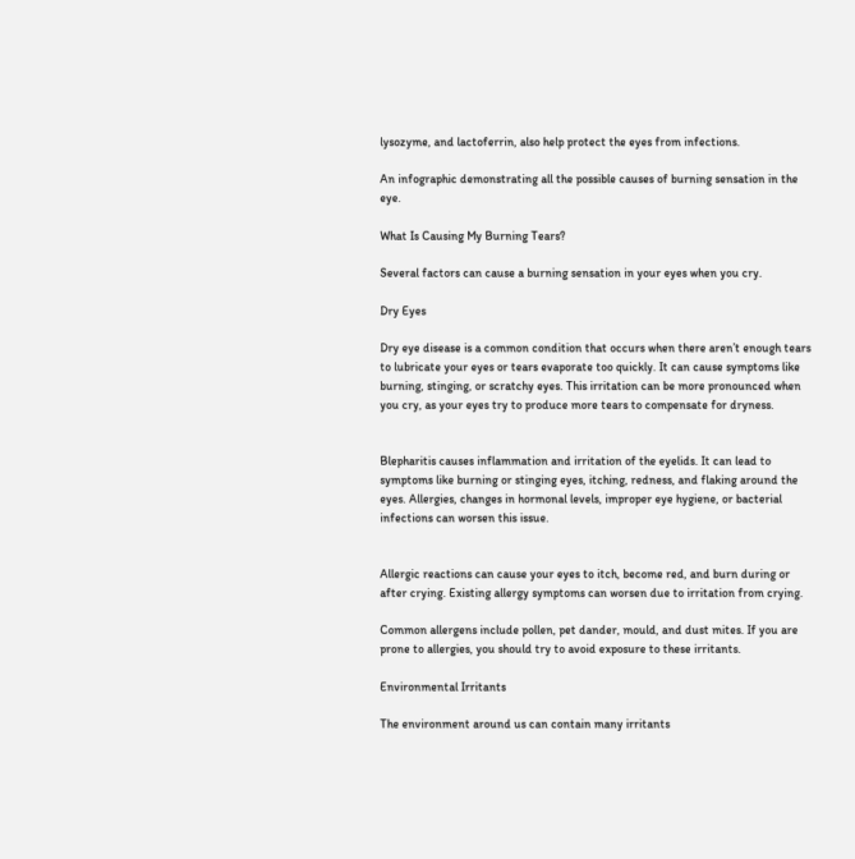lysozyme, and lactoferrin, also help protect the eyes from infections.

An infographic demonstrating all the possible causes of burning sensation in the eye.

What Is Causing My Burning Tears?

Several factors can cause a burning sensation in your eyes when you cry.

Dry Eyes

Dry eye disease is a common condition that occurs when there aren’t enough tears to lubricate your eyes or tears evaporate too quickly. It can cause symptoms like burning, stinging, or scratchy eyes. This irritation can be more pronounced when you cry, as your eyes try to produce more tears to compensate for dryness.


Blepharitis causes inflammation and irritation of the eyelids. It can lead to symptoms like burning or stinging eyes, itching, redness, and flaking around the eyes. Allergies, changes in hormonal levels, improper eye hygiene, or bacterial infections can worsen this issue.


Allergic reactions can cause your eyes to itch, become red, and burn during or after crying. Existing allergy symptoms can worsen due to irritation from crying.

Common allergens include pollen, pet dander, mould, and dust mites. If you are prone to allergies, you should try to avoid exposure to these irritants.

Environmental Irritants

The environment around us can contain many irritants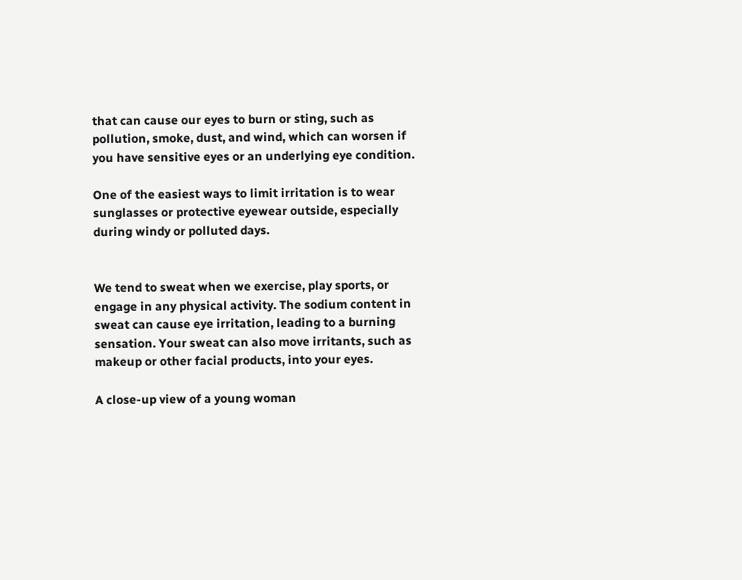that can cause our eyes to burn or sting, such as pollution, smoke, dust, and wind, which can worsen if you have sensitive eyes or an underlying eye condition.

One of the easiest ways to limit irritation is to wear sunglasses or protective eyewear outside, especially during windy or polluted days.


We tend to sweat when we exercise, play sports, or engage in any physical activity. The sodium content in sweat can cause eye irritation, leading to a burning sensation. Your sweat can also move irritants, such as makeup or other facial products, into your eyes.

A close-up view of a young woman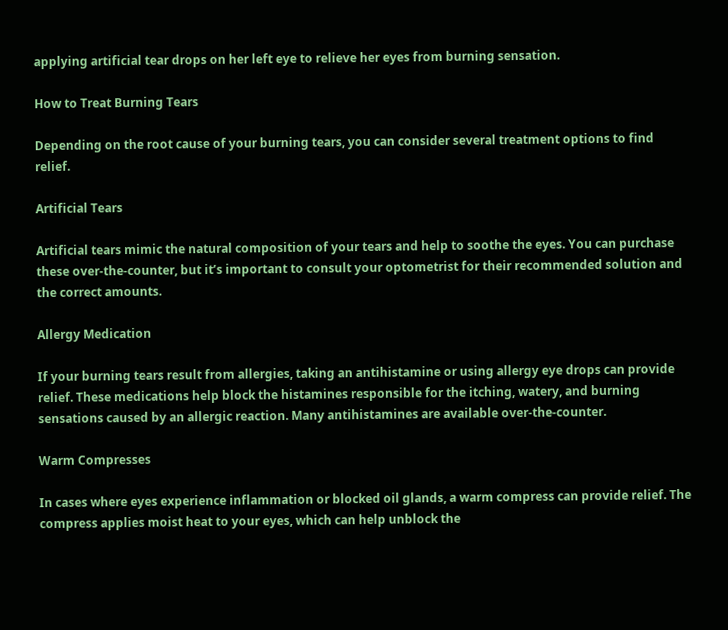applying artificial tear drops on her left eye to relieve her eyes from burning sensation.

How to Treat Burning Tears

Depending on the root cause of your burning tears, you can consider several treatment options to find relief.

Artificial Tears

Artificial tears mimic the natural composition of your tears and help to soothe the eyes. You can purchase these over-the-counter, but it’s important to consult your optometrist for their recommended solution and the correct amounts.

Allergy Medication

If your burning tears result from allergies, taking an antihistamine or using allergy eye drops can provide relief. These medications help block the histamines responsible for the itching, watery, and burning sensations caused by an allergic reaction. Many antihistamines are available over-the-counter.

Warm Compresses

In cases where eyes experience inflammation or blocked oil glands, a warm compress can provide relief. The compress applies moist heat to your eyes, which can help unblock the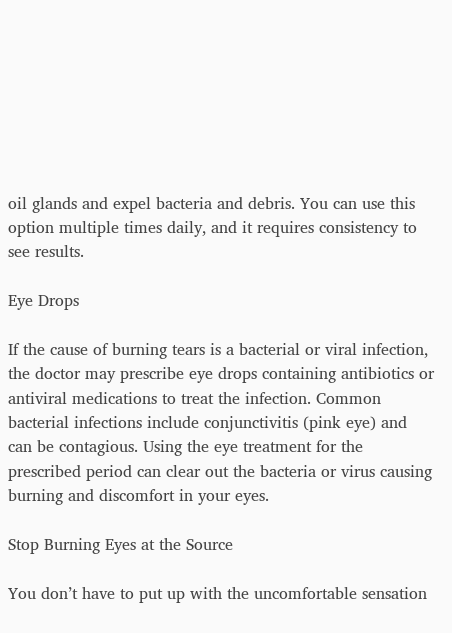oil glands and expel bacteria and debris. You can use this option multiple times daily, and it requires consistency to see results.

Eye Drops

If the cause of burning tears is a bacterial or viral infection, the doctor may prescribe eye drops containing antibiotics or antiviral medications to treat the infection. Common bacterial infections include conjunctivitis (pink eye) and can be contagious. Using the eye treatment for the prescribed period can clear out the bacteria or virus causing burning and discomfort in your eyes.

Stop Burning Eyes at the Source

You don’t have to put up with the uncomfortable sensation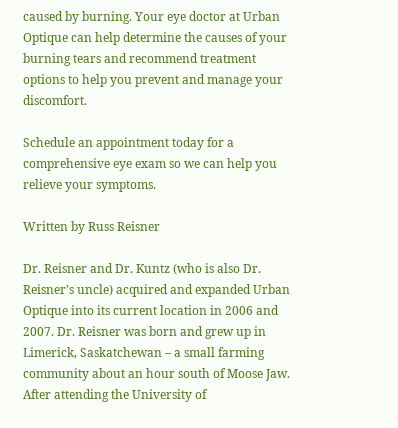caused by burning. Your eye doctor at Urban Optique can help determine the causes of your burning tears and recommend treatment options to help you prevent and manage your discomfort.

Schedule an appointment today for a comprehensive eye exam so we can help you relieve your symptoms.

Written by Russ Reisner

Dr. Reisner and Dr. Kuntz (who is also Dr. Reisner’s uncle) acquired and expanded Urban Optique into its current location in 2006 and 2007. Dr. Reisner was born and grew up in Limerick, Saskatchewan – a small farming community about an hour south of Moose Jaw. After attending the University of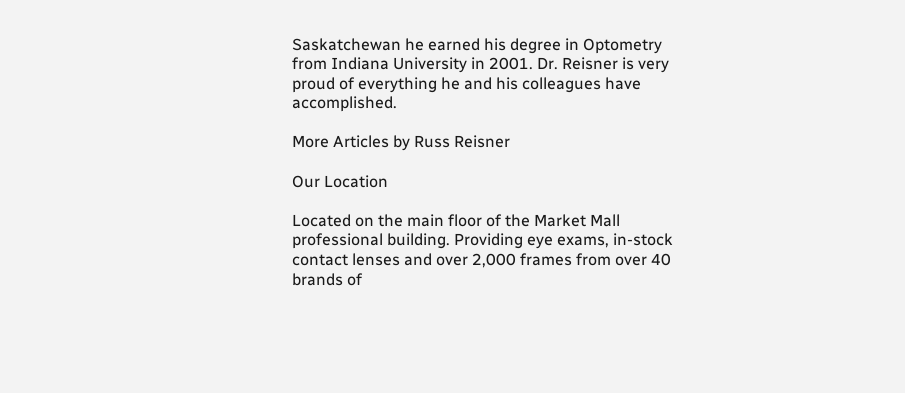Saskatchewan he earned his degree in Optometry from Indiana University in 2001. Dr. Reisner is very proud of everything he and his colleagues have accomplished.

More Articles by Russ Reisner

Our Location

Located on the main floor of the Market Mall professional building. Providing eye exams, in-stock contact lenses and over 2,000 frames from over 40 brands of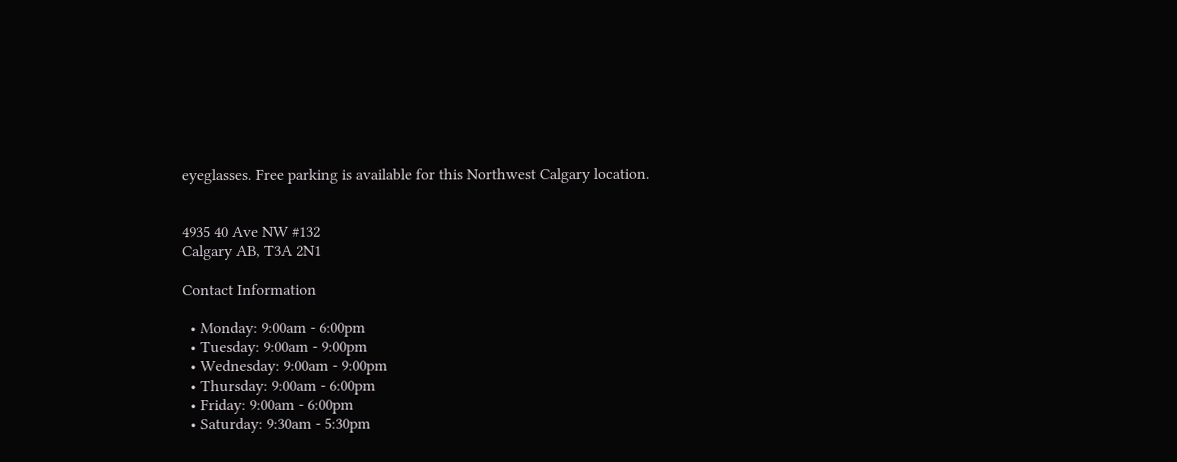eyeglasses. Free parking is available for this Northwest Calgary location.


4935 40 Ave NW #132
Calgary AB, T3A 2N1

Contact Information

  • Monday: 9:00am - 6:00pm
  • Tuesday: 9:00am - 9:00pm
  • Wednesday: 9:00am - 9:00pm
  • Thursday: 9:00am - 6:00pm
  • Friday: 9:00am - 6:00pm
  • Saturday: 9:30am - 5:30pm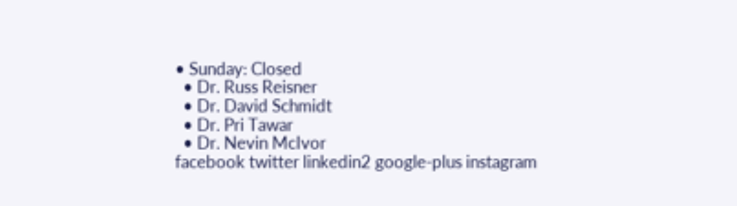• Sunday: Closed
  • Dr. Russ Reisner
  • Dr. David Schmidt
  • Dr. Pri Tawar
  • Dr. Nevin McIvor
facebook twitter linkedin2 google-plus instagram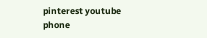pinterest youtube phone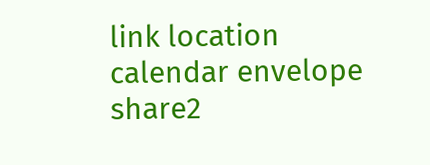link location calendar envelope share2